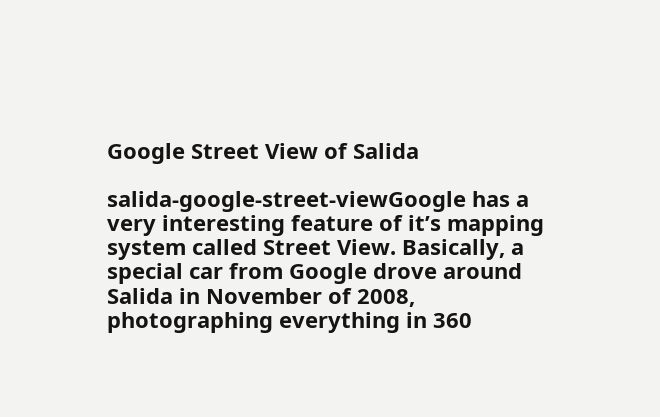Google Street View of Salida

salida-google-street-viewGoogle has a very interesting feature of it’s mapping system called Street View. Basically, a special car from Google drove around Salida in November of 2008, photographing everything in 360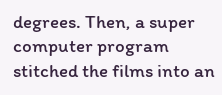degrees. Then, a super computer program stitched the films into an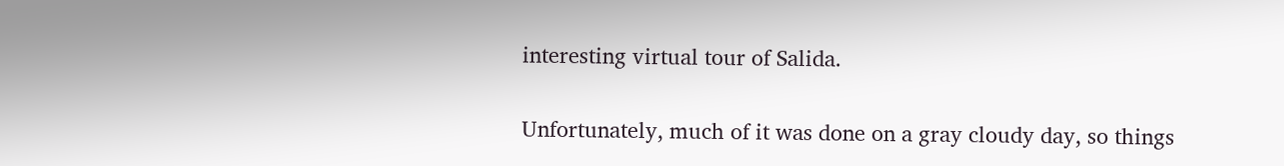interesting virtual tour of Salida.

Unfortunately, much of it was done on a gray cloudy day, so things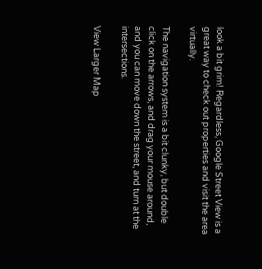look a bit grim! Regardless, Google Street View is a great way to check out properties and visit the area virtually.

The navigation system is a bit clunky, but double click on the arrows, and drag your mouse around, and you can move down the street, and turn at the intersections.

View Larger Map